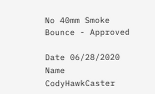No 40mm Smoke Bounce - Approved

Date 06/28/2020
Name CodyHawkCaster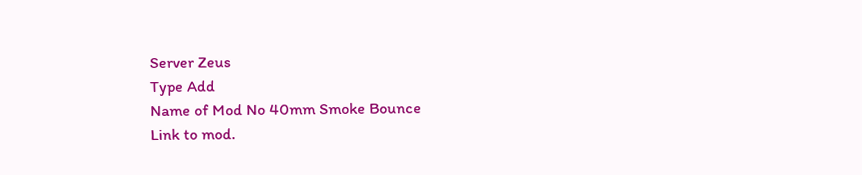Server Zeus
Type Add
Name of Mod No 40mm Smoke Bounce
Link to mod.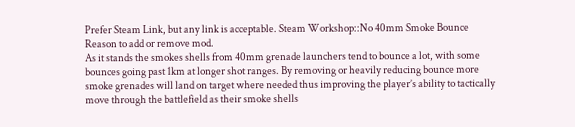Prefer Steam Link, but any link is acceptable. Steam Workshop::No 40mm Smoke Bounce
Reason to add or remove mod.
As it stands the smokes shells from 40mm grenade launchers tend to bounce a lot, with some bounces going past 1km at longer shot ranges. By removing or heavily reducing bounce more smoke grenades will land on target where needed thus improving the player’s ability to tactically move through the battlefield as their smoke shells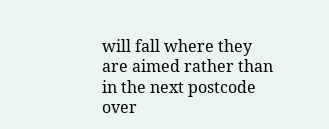will fall where they are aimed rather than in the next postcode over